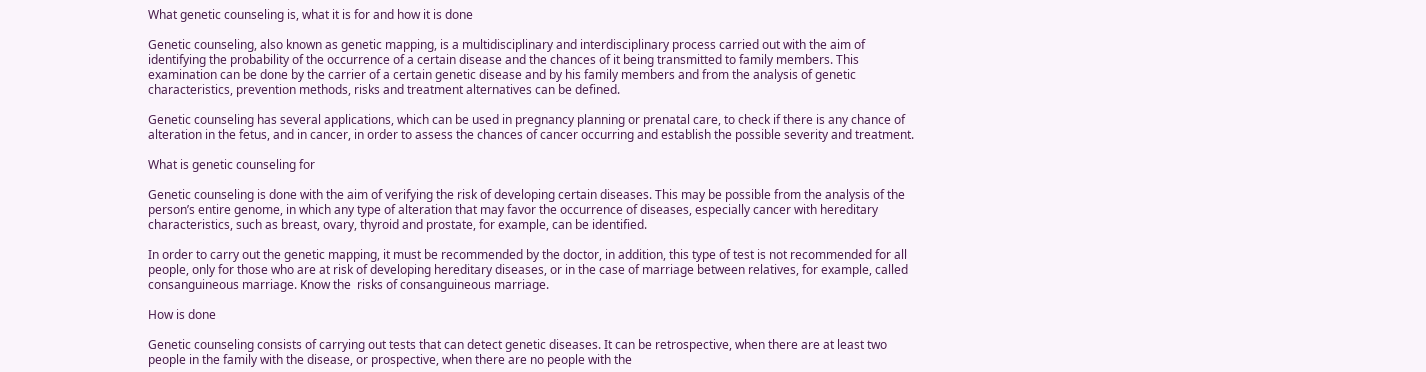What genetic counseling is, what it is for and how it is done

Genetic counseling, also known as genetic mapping, is a multidisciplinary and interdisciplinary process carried out with the aim of identifying the probability of the occurrence of a certain disease and the chances of it being transmitted to family members. This examination can be done by the carrier of a certain genetic disease and by his family members and from the analysis of genetic characteristics, prevention methods, risks and treatment alternatives can be defined.

Genetic counseling has several applications, which can be used in pregnancy planning or prenatal care, to check if there is any chance of alteration in the fetus, and in cancer, in order to assess the chances of cancer occurring and establish the possible severity and treatment.

What is genetic counseling for

Genetic counseling is done with the aim of verifying the risk of developing certain diseases. This may be possible from the analysis of the person’s entire genome, in which any type of alteration that may favor the occurrence of diseases, especially cancer with hereditary characteristics, such as breast, ovary, thyroid and prostate, for example, can be identified.

In order to carry out the genetic mapping, it must be recommended by the doctor, in addition, this type of test is not recommended for all people, only for those who are at risk of developing hereditary diseases, or in the case of marriage between relatives, for example, called consanguineous marriage. Know the  risks of consanguineous marriage.

How is done

Genetic counseling consists of carrying out tests that can detect genetic diseases. It can be retrospective, when there are at least two people in the family with the disease, or prospective, when there are no people with the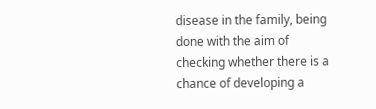disease in the family, being done with the aim of checking whether there is a chance of developing a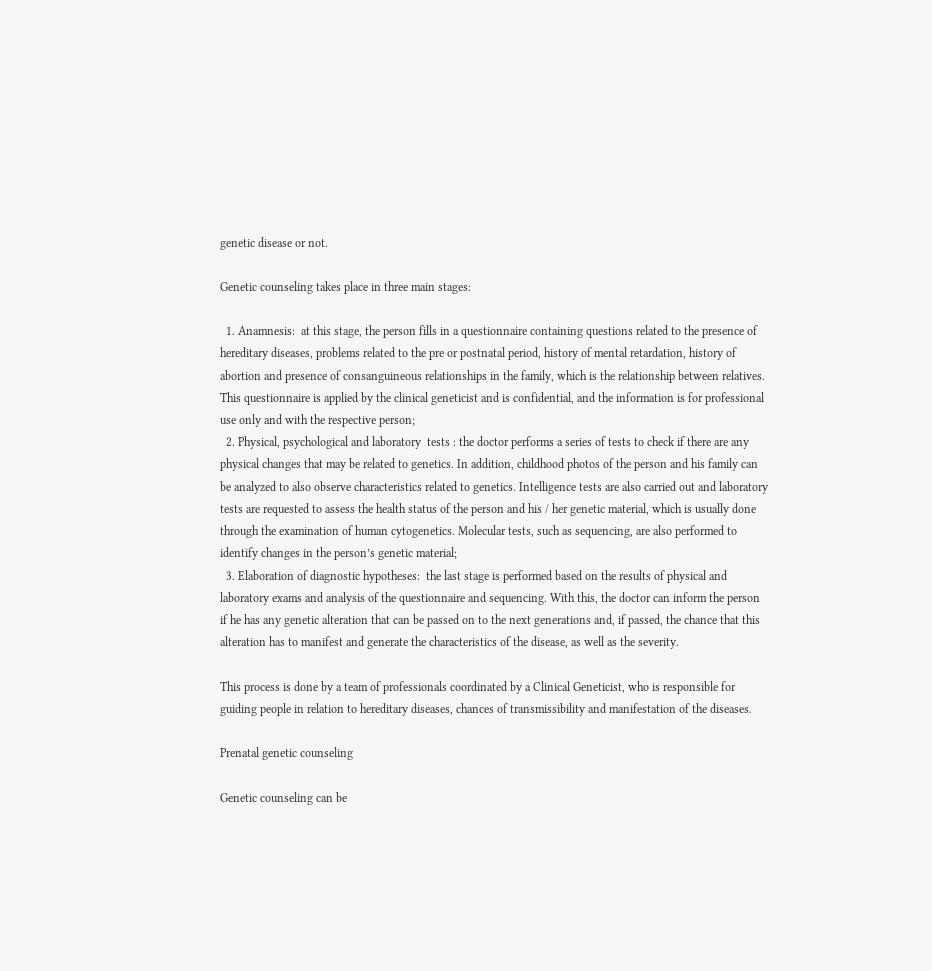genetic disease or not.

Genetic counseling takes place in three main stages:

  1. Anamnesis:  at this stage, the person fills in a questionnaire containing questions related to the presence of hereditary diseases, problems related to the pre or postnatal period, history of mental retardation, history of abortion and presence of consanguineous relationships in the family, which is the relationship between relatives. This questionnaire is applied by the clinical geneticist and is confidential, and the information is for professional use only and with the respective person;
  2. Physical, psychological and laboratory  tests : the doctor performs a series of tests to check if there are any physical changes that may be related to genetics. In addition, childhood photos of the person and his family can be analyzed to also observe characteristics related to genetics. Intelligence tests are also carried out and laboratory tests are requested to assess the health status of the person and his / her genetic material, which is usually done through the examination of human cytogenetics. Molecular tests, such as sequencing, are also performed to identify changes in the person’s genetic material;
  3. Elaboration of diagnostic hypotheses:  the last stage is performed based on the results of physical and laboratory exams and analysis of the questionnaire and sequencing. With this, the doctor can inform the person if he has any genetic alteration that can be passed on to the next generations and, if passed, the chance that this alteration has to manifest and generate the characteristics of the disease, as well as the severity.

This process is done by a team of professionals coordinated by a Clinical Geneticist, who is responsible for guiding people in relation to hereditary diseases, chances of transmissibility and manifestation of the diseases.

Prenatal genetic counseling

Genetic counseling can be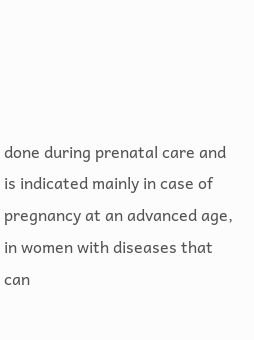done during prenatal care and is indicated mainly in case of pregnancy at an advanced age, in women with diseases that can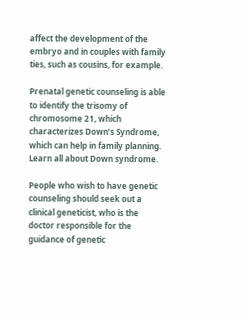affect the development of the embryo and in couples with family ties, such as cousins, for example.

Prenatal genetic counseling is able to identify the trisomy of chromosome 21, which characterizes Down’s Syndrome, which can help in family planning. Learn all about Down syndrome.

People who wish to have genetic counseling should seek out a clinical geneticist, who is the doctor responsible for the guidance of genetic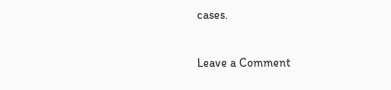cases.

Leave a Comment